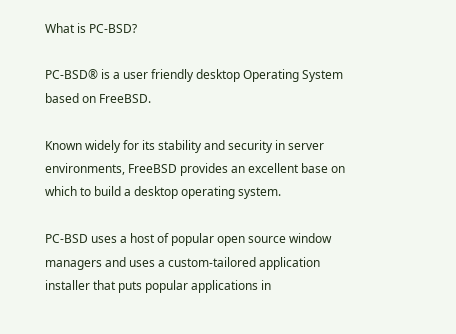What is PC-BSD?

PC-BSD® is a user friendly desktop Operating System based on FreeBSD.

Known widely for its stability and security in server environments, FreeBSD provides an excellent base on which to build a desktop operating system.

PC-BSD uses a host of popular open source window managers and uses a custom-tailored application installer that puts popular applications in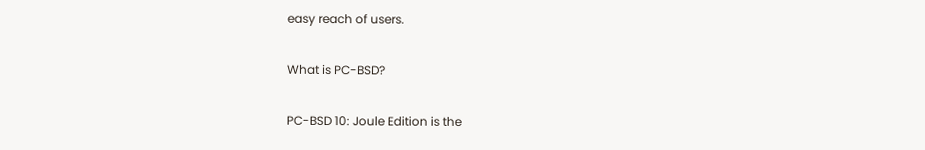easy reach of users.

What is PC-BSD?

PC-BSD 10: Joule Edition is the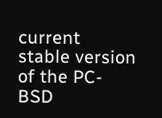current stable version of the PC-BSD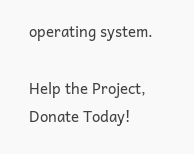operating system.

Help the Project, Donate Today!